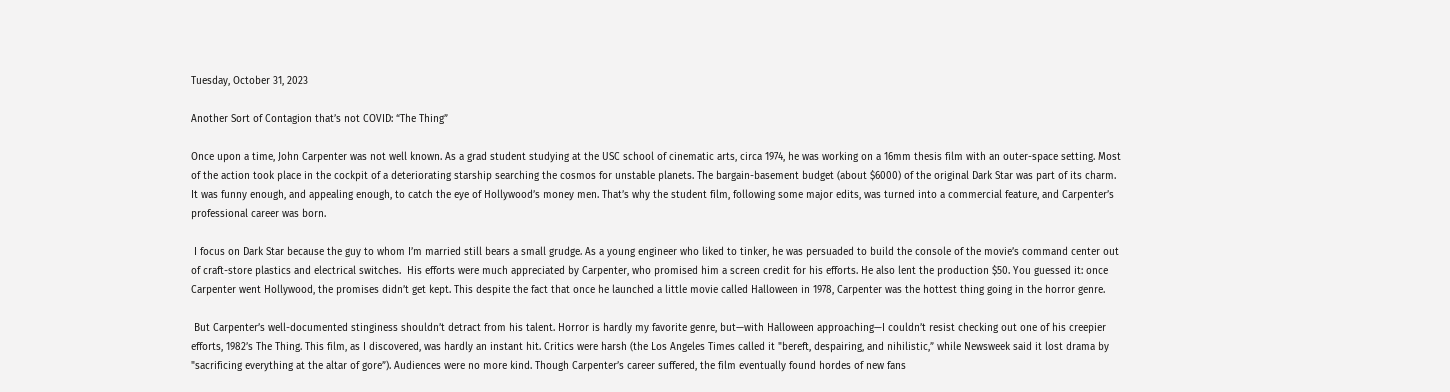Tuesday, October 31, 2023

Another Sort of Contagion that’s not COVID: “The Thing”

Once upon a time, John Carpenter was not well known. As a grad student studying at the USC school of cinematic arts, circa 1974, he was working on a 16mm thesis film with an outer-space setting. Most of the action took place in the cockpit of a deteriorating starship searching the cosmos for unstable planets. The bargain-basement budget (about $6000) of the original Dark Star was part of its charm. It was funny enough, and appealing enough, to catch the eye of Hollywood’s money men. That’s why the student film, following some major edits, was turned into a commercial feature, and Carpenter’s professional career was born.

 I focus on Dark Star because the guy to whom I’m married still bears a small grudge. As a young engineer who liked to tinker, he was persuaded to build the console of the movie’s command center out of craft-store plastics and electrical switches.  His efforts were much appreciated by Carpenter, who promised him a screen credit for his efforts. He also lent the production $50. You guessed it: once Carpenter went Hollywood, the promises didn’t get kept. This despite the fact that once he launched a little movie called Halloween in 1978, Carpenter was the hottest thing going in the horror genre.

 But Carpenter’s well-documented stinginess shouldn’t detract from his talent. Horror is hardly my favorite genre, but—with Halloween approaching—I couldn’t resist checking out one of his creepier efforts, 1982’s The Thing. This film, as I discovered, was hardly an instant hit. Critics were harsh (the Los Angeles Times called it "bereft, despairing, and nihilistic,” while Newsweek said it lost drama by "sacrificing everything at the altar of gore”). Audiences were no more kind. Though Carpenter’s career suffered, the film eventually found hordes of new fans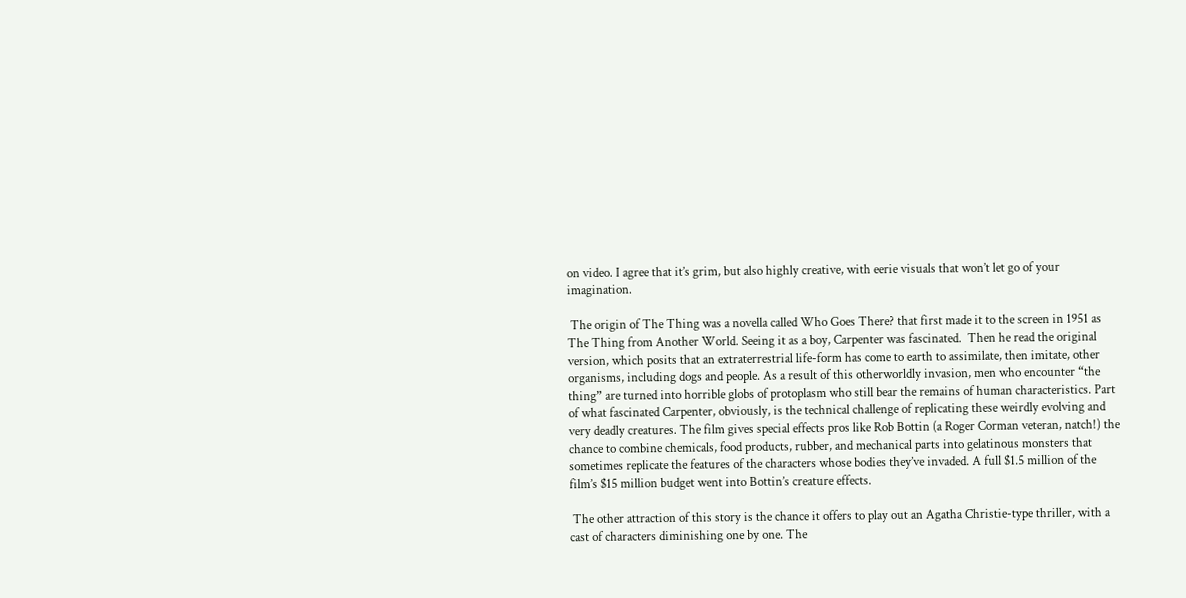on video. I agree that it’s grim, but also highly creative, with eerie visuals that won’t let go of your imagination.

 The origin of The Thing was a novella called Who Goes There? that first made it to the screen in 1951 as The Thing from Another World. Seeing it as a boy, Carpenter was fascinated.  Then he read the original version, which posits that an extraterrestrial life-form has come to earth to assimilate, then imitate, other organisms, including dogs and people. As a result of this otherworldly invasion, men who encounter “the thing” are turned into horrible globs of protoplasm who still bear the remains of human characteristics. Part of what fascinated Carpenter, obviously, is the technical challenge of replicating these weirdly evolving and very deadly creatures. The film gives special effects pros like Rob Bottin (a Roger Corman veteran, natch!) the chance to combine chemicals, food products, rubber, and mechanical parts into gelatinous monsters that sometimes replicate the features of the characters whose bodies they’ve invaded. A full $1.5 million of the film’s $15 million budget went into Bottin’s creature effects.

 The other attraction of this story is the chance it offers to play out an Agatha Christie-type thriller, with a cast of characters diminishing one by one. The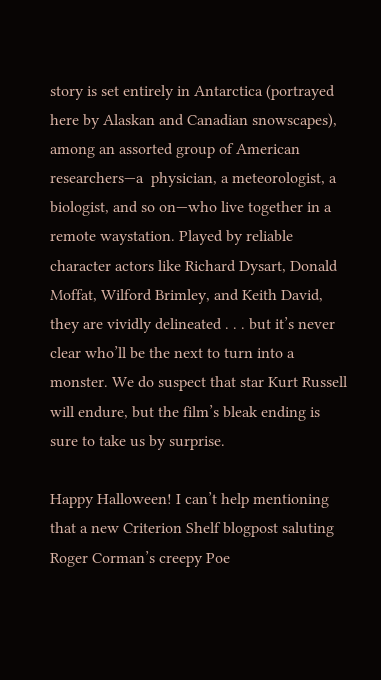story is set entirely in Antarctica (portrayed here by Alaskan and Canadian snowscapes), among an assorted group of American researchers—a  physician, a meteorologist, a biologist, and so on—who live together in a remote waystation. Played by reliable character actors like Richard Dysart, Donald Moffat, Wilford Brimley, and Keith David, they are vividly delineated . . . but it’s never clear who’ll be the next to turn into a monster. We do suspect that star Kurt Russell will endure, but the film’s bleak ending is sure to take us by surprise.

Happy Halloween! I can’t help mentioning that a new Criterion Shelf blogpost saluting Roger Corman’s creepy Poe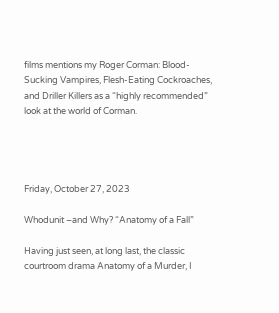films mentions my Roger Corman: Blood-Sucking Vampires, Flesh-Eating Cockroaches, and Driller Killers as a “highly recommended” look at the world of Corman.




Friday, October 27, 2023

Whodunit –and Why? “Anatomy of a Fall”

Having just seen, at long last, the classic courtroom drama Anatomy of a Murder, I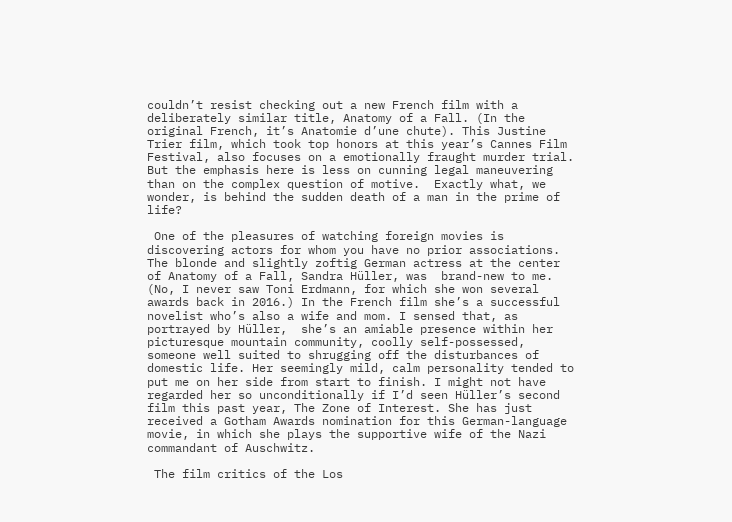couldn’t resist checking out a new French film with a deliberately similar title, Anatomy of a Fall. (In the original French, it’s Anatomie d’une chute). This Justine Trier film, which took top honors at this year’s Cannes Film Festival, also focuses on a emotionally fraught murder trial. But the emphasis here is less on cunning legal maneuvering than on the complex question of motive.  Exactly what, we wonder, is behind the sudden death of a man in the prime of life?

 One of the pleasures of watching foreign movies is discovering actors for whom you have no prior associations. The blonde and slightly zoftig German actress at the center of Anatomy of a Fall, Sandra Hüller, was  brand-new to me. (No, I never saw Toni Erdmann, for which she won several awards back in 2016.) In the French film she’s a successful novelist who’s also a wife and mom. I sensed that, as portrayed by Hüller,  she’s an amiable presence within her picturesque mountain community, coolly self-possessed, someone well suited to shrugging off the disturbances of domestic life. Her seemingly mild, calm personality tended to put me on her side from start to finish. I might not have regarded her so unconditionally if I’d seen Hüller’s second film this past year, The Zone of Interest. She has just received a Gotham Awards nomination for this German-language movie, in which she plays the supportive wife of the Nazi commandant of Auschwitz.

 The film critics of the Los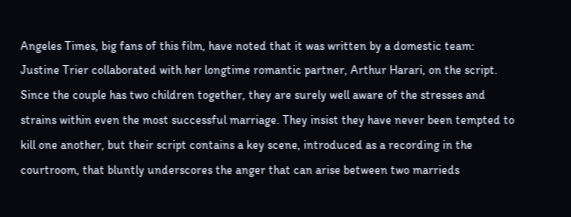Angeles Times, big fans of this film, have noted that it was written by a domestic team:  Justine Trier collaborated with her longtime romantic partner, Arthur Harari, on the script. Since the couple has two children together, they are surely well aware of the stresses and strains within even the most successful marriage. They insist they have never been tempted to kill one another, but their script contains a key scene, introduced as a recording in the courtroom, that bluntly underscores the anger that can arise between two marrieds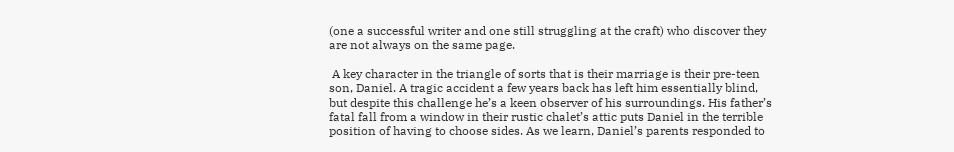(one a successful writer and one still struggling at the craft) who discover they are not always on the same page.

 A key character in the triangle of sorts that is their marriage is their pre-teen son, Daniel. A tragic accident a few years back has left him essentially blind, but despite this challenge he’s a keen observer of his surroundings. His father’s fatal fall from a window in their rustic chalet’s attic puts Daniel in the terrible position of having to choose sides. As we learn, Daniel’s parents responded to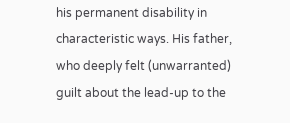his permanent disability in characteristic ways. His father, who deeply felt (unwarranted) guilt about the lead-up to the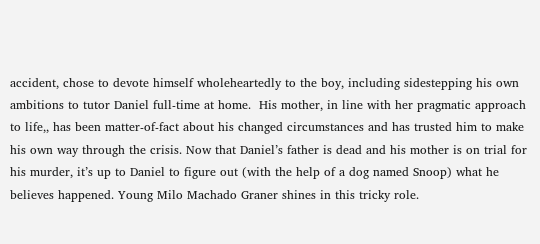accident, chose to devote himself wholeheartedly to the boy, including sidestepping his own ambitions to tutor Daniel full-time at home.  His mother, in line with her pragmatic approach to life,, has been matter-of-fact about his changed circumstances and has trusted him to make his own way through the crisis. Now that Daniel’s father is dead and his mother is on trial for his murder, it’s up to Daniel to figure out (with the help of a dog named Snoop) what he believes happened. Young Milo Machado Graner shines in this tricky role.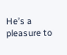He’s a pleasure to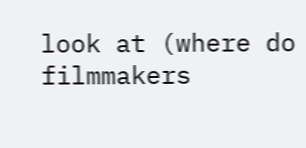look at (where do filmmakers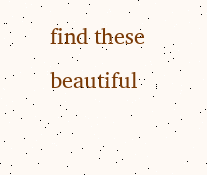find these beautiful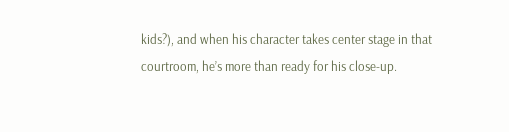kids?), and when his character takes center stage in that courtroom, he’s more than ready for his close-up.